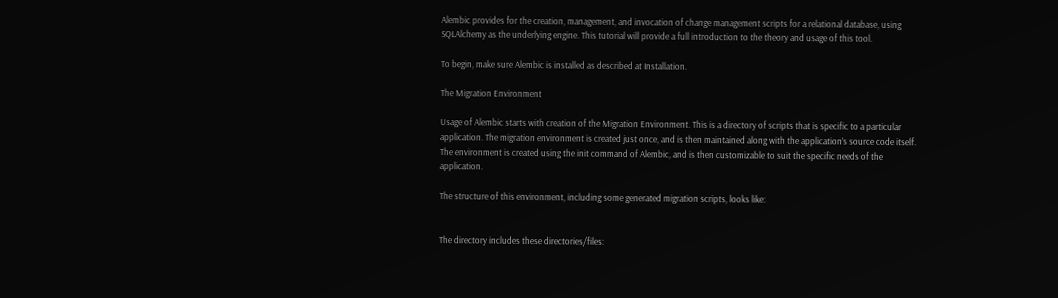Alembic provides for the creation, management, and invocation of change management scripts for a relational database, using SQLAlchemy as the underlying engine. This tutorial will provide a full introduction to the theory and usage of this tool.

To begin, make sure Alembic is installed as described at Installation.

The Migration Environment

Usage of Alembic starts with creation of the Migration Environment. This is a directory of scripts that is specific to a particular application. The migration environment is created just once, and is then maintained along with the application’s source code itself. The environment is created using the init command of Alembic, and is then customizable to suit the specific needs of the application.

The structure of this environment, including some generated migration scripts, looks like:


The directory includes these directories/files: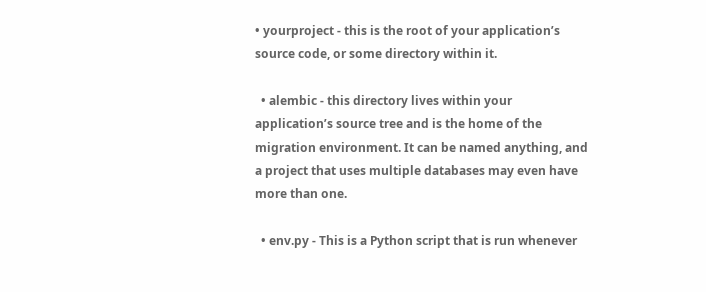• yourproject - this is the root of your application’s source code, or some directory within it.

  • alembic - this directory lives within your application’s source tree and is the home of the migration environment. It can be named anything, and a project that uses multiple databases may even have more than one.

  • env.py - This is a Python script that is run whenever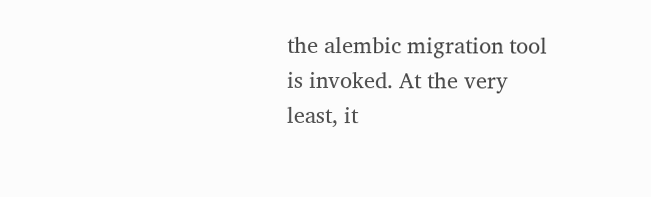the alembic migration tool is invoked. At the very least, it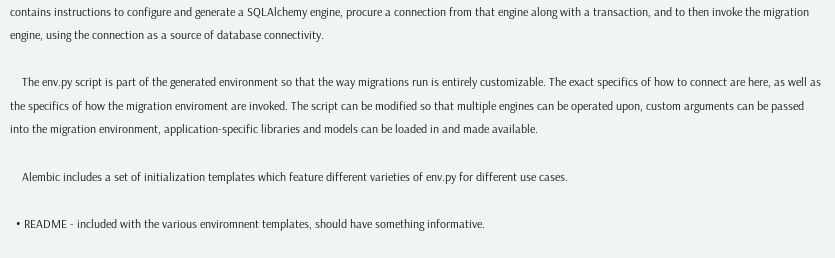contains instructions to configure and generate a SQLAlchemy engine, procure a connection from that engine along with a transaction, and to then invoke the migration engine, using the connection as a source of database connectivity.

    The env.py script is part of the generated environment so that the way migrations run is entirely customizable. The exact specifics of how to connect are here, as well as the specifics of how the migration enviroment are invoked. The script can be modified so that multiple engines can be operated upon, custom arguments can be passed into the migration environment, application-specific libraries and models can be loaded in and made available.

    Alembic includes a set of initialization templates which feature different varieties of env.py for different use cases.

  • README - included with the various enviromnent templates, should have something informative.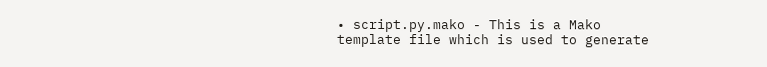• script.py.mako - This is a Mako template file which is used to generate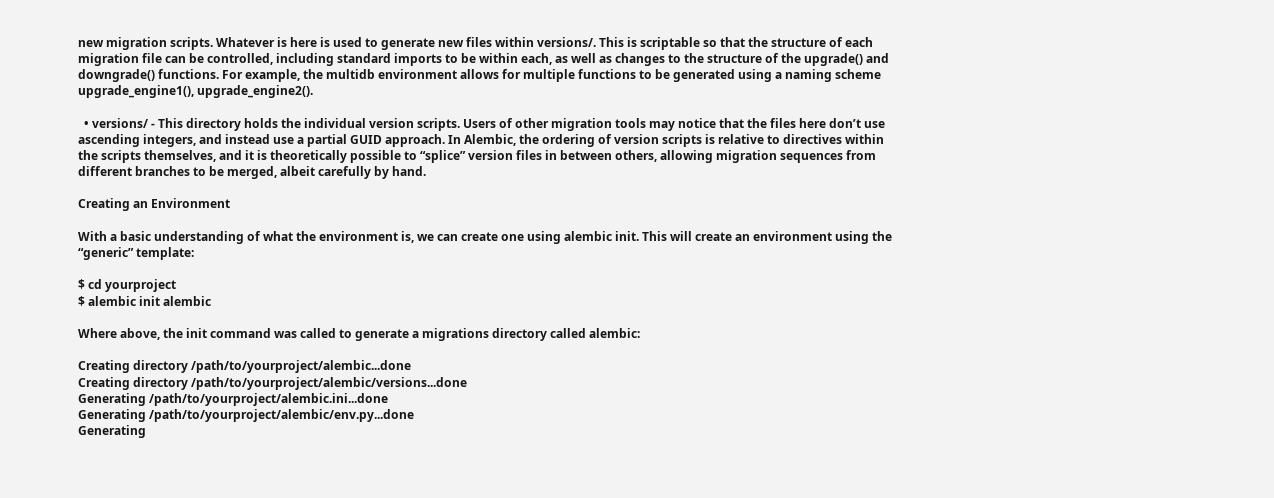new migration scripts. Whatever is here is used to generate new files within versions/. This is scriptable so that the structure of each migration file can be controlled, including standard imports to be within each, as well as changes to the structure of the upgrade() and downgrade() functions. For example, the multidb environment allows for multiple functions to be generated using a naming scheme upgrade_engine1(), upgrade_engine2().

  • versions/ - This directory holds the individual version scripts. Users of other migration tools may notice that the files here don’t use ascending integers, and instead use a partial GUID approach. In Alembic, the ordering of version scripts is relative to directives within the scripts themselves, and it is theoretically possible to “splice” version files in between others, allowing migration sequences from different branches to be merged, albeit carefully by hand.

Creating an Environment

With a basic understanding of what the environment is, we can create one using alembic init. This will create an environment using the “generic” template:

$ cd yourproject
$ alembic init alembic

Where above, the init command was called to generate a migrations directory called alembic:

Creating directory /path/to/yourproject/alembic...done
Creating directory /path/to/yourproject/alembic/versions...done
Generating /path/to/yourproject/alembic.ini...done
Generating /path/to/yourproject/alembic/env.py...done
Generating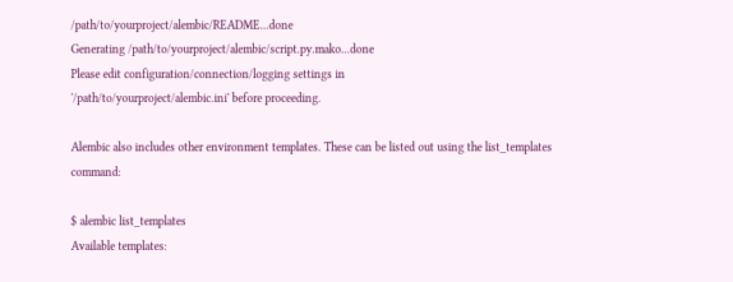/path/to/yourproject/alembic/README...done
Generating /path/to/yourproject/alembic/script.py.mako...done
Please edit configuration/connection/logging settings in
'/path/to/yourproject/alembic.ini' before proceeding.

Alembic also includes other environment templates. These can be listed out using the list_templates command:

$ alembic list_templates
Available templates: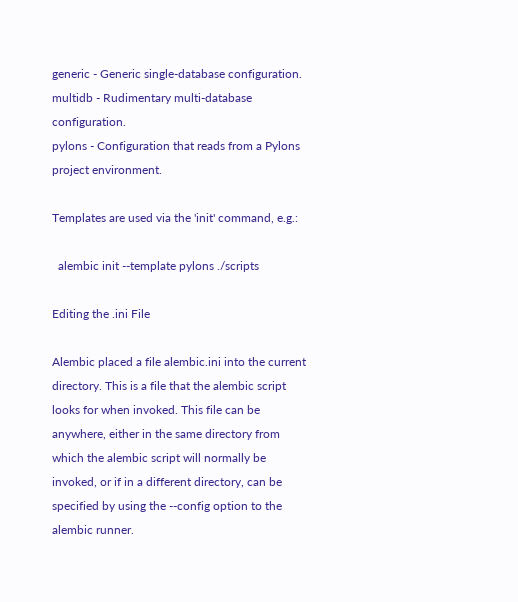generic - Generic single-database configuration.
multidb - Rudimentary multi-database configuration.
pylons - Configuration that reads from a Pylons project environment.

Templates are used via the 'init' command, e.g.:

  alembic init --template pylons ./scripts

Editing the .ini File

Alembic placed a file alembic.ini into the current directory. This is a file that the alembic script looks for when invoked. This file can be anywhere, either in the same directory from which the alembic script will normally be invoked, or if in a different directory, can be specified by using the --config option to the alembic runner.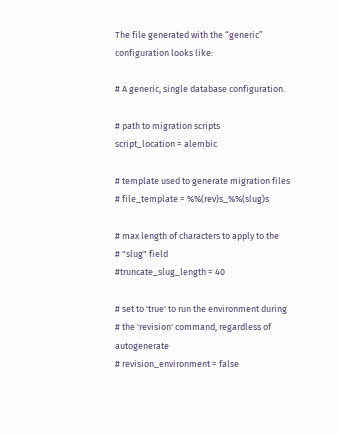The file generated with the “generic” configuration looks like:

# A generic, single database configuration.

# path to migration scripts
script_location = alembic

# template used to generate migration files
# file_template = %%(rev)s_%%(slug)s

# max length of characters to apply to the
# "slug" field
#truncate_slug_length = 40

# set to 'true' to run the environment during
# the 'revision' command, regardless of autogenerate
# revision_environment = false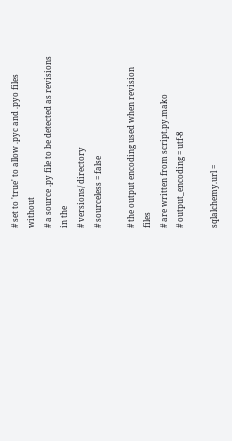# set to 'true' to allow .pyc and .pyo files without
# a source .py file to be detected as revisions in the
# versions/ directory
# sourceless = false

# the output encoding used when revision files
# are written from script.py.mako
# output_encoding = utf-8

sqlalchemy.url =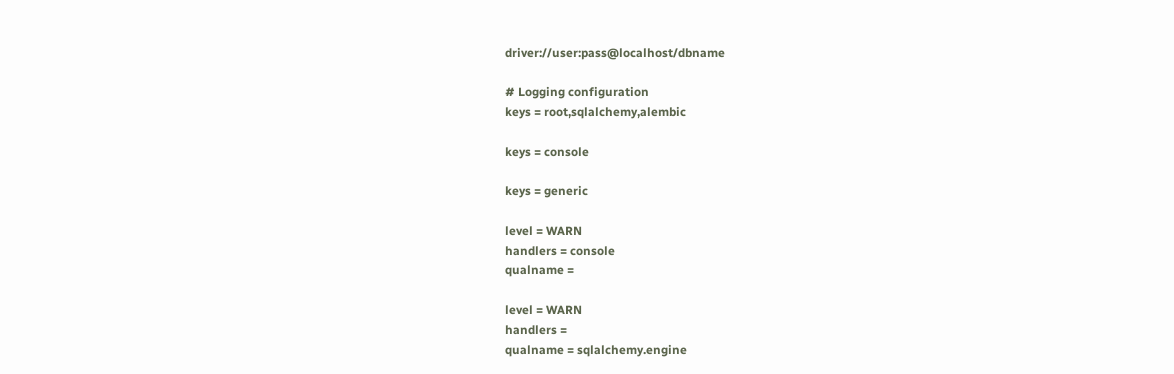driver://user:pass@localhost/dbname

# Logging configuration
keys = root,sqlalchemy,alembic

keys = console

keys = generic

level = WARN
handlers = console
qualname =

level = WARN
handlers =
qualname = sqlalchemy.engine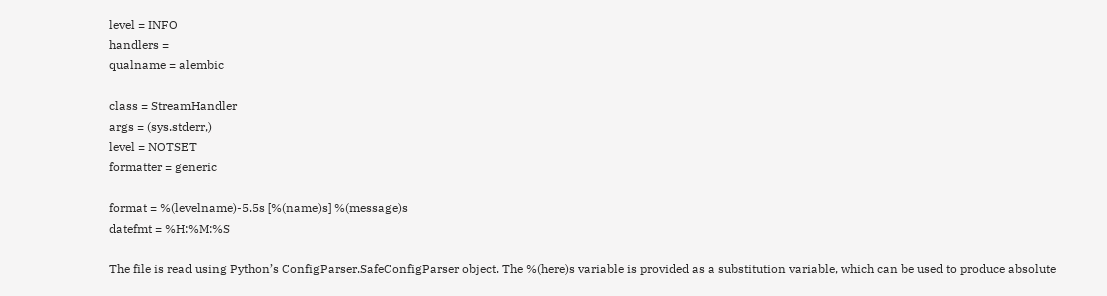level = INFO
handlers =
qualname = alembic

class = StreamHandler
args = (sys.stderr,)
level = NOTSET
formatter = generic

format = %(levelname)-5.5s [%(name)s] %(message)s
datefmt = %H:%M:%S

The file is read using Python’s ConfigParser.SafeConfigParser object. The %(here)s variable is provided as a substitution variable, which can be used to produce absolute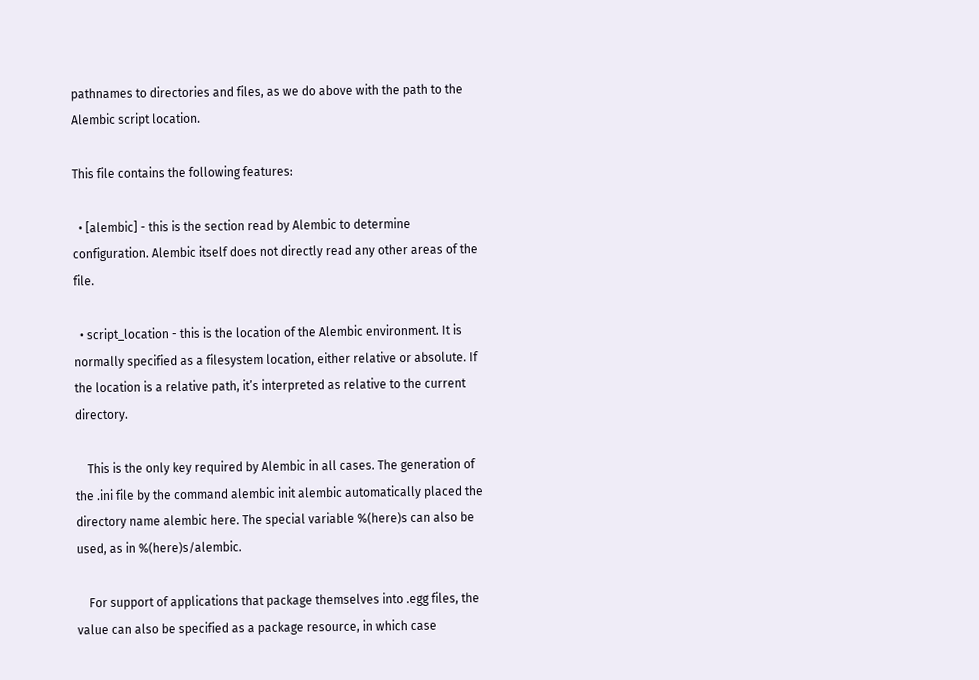pathnames to directories and files, as we do above with the path to the Alembic script location.

This file contains the following features:

  • [alembic] - this is the section read by Alembic to determine configuration. Alembic itself does not directly read any other areas of the file.

  • script_location - this is the location of the Alembic environment. It is normally specified as a filesystem location, either relative or absolute. If the location is a relative path, it’s interpreted as relative to the current directory.

    This is the only key required by Alembic in all cases. The generation of the .ini file by the command alembic init alembic automatically placed the directory name alembic here. The special variable %(here)s can also be used, as in %(here)s/alembic.

    For support of applications that package themselves into .egg files, the value can also be specified as a package resource, in which case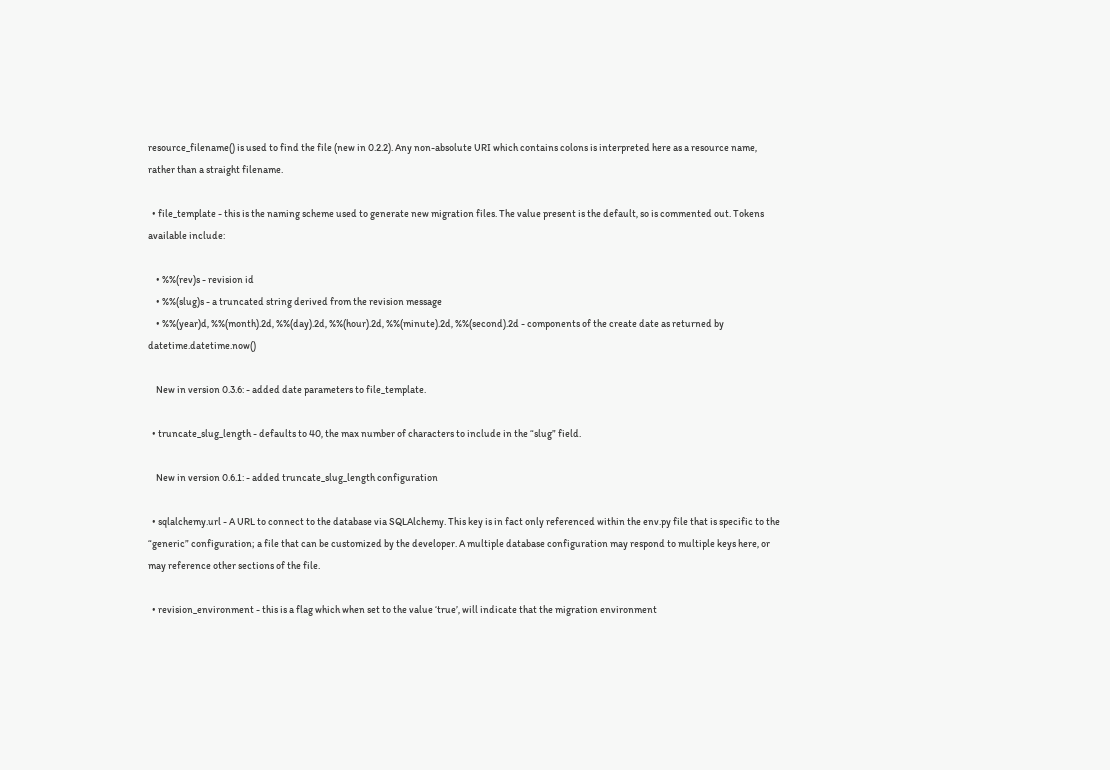resource_filename() is used to find the file (new in 0.2.2). Any non-absolute URI which contains colons is interpreted here as a resource name, rather than a straight filename.

  • file_template - this is the naming scheme used to generate new migration files. The value present is the default, so is commented out. Tokens available include:

    • %%(rev)s - revision id
    • %%(slug)s - a truncated string derived from the revision message
    • %%(year)d, %%(month).2d, %%(day).2d, %%(hour).2d, %%(minute).2d, %%(second).2d - components of the create date as returned by datetime.datetime.now()

    New in version 0.3.6: - added date parameters to file_template.

  • truncate_slug_length - defaults to 40, the max number of characters to include in the “slug” field.

    New in version 0.6.1: - added truncate_slug_length configuration

  • sqlalchemy.url - A URL to connect to the database via SQLAlchemy. This key is in fact only referenced within the env.py file that is specific to the “generic” configuration; a file that can be customized by the developer. A multiple database configuration may respond to multiple keys here, or may reference other sections of the file.

  • revision_environment - this is a flag which when set to the value ‘true’, will indicate that the migration environment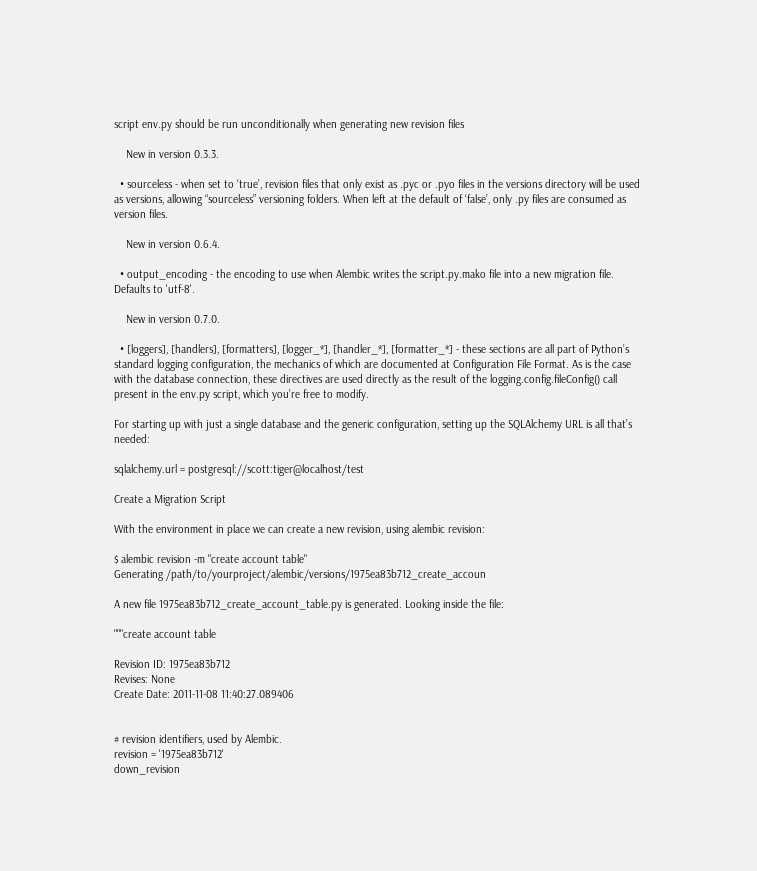script env.py should be run unconditionally when generating new revision files

    New in version 0.3.3.

  • sourceless - when set to ‘true’, revision files that only exist as .pyc or .pyo files in the versions directory will be used as versions, allowing “sourceless” versioning folders. When left at the default of ‘false’, only .py files are consumed as version files.

    New in version 0.6.4.

  • output_encoding - the encoding to use when Alembic writes the script.py.mako file into a new migration file. Defaults to 'utf-8'.

    New in version 0.7.0.

  • [loggers], [handlers], [formatters], [logger_*], [handler_*], [formatter_*] - these sections are all part of Python’s standard logging configuration, the mechanics of which are documented at Configuration File Format. As is the case with the database connection, these directives are used directly as the result of the logging.config.fileConfig() call present in the env.py script, which you’re free to modify.

For starting up with just a single database and the generic configuration, setting up the SQLAlchemy URL is all that’s needed:

sqlalchemy.url = postgresql://scott:tiger@localhost/test

Create a Migration Script

With the environment in place we can create a new revision, using alembic revision:

$ alembic revision -m "create account table"
Generating /path/to/yourproject/alembic/versions/1975ea83b712_create_accoun

A new file 1975ea83b712_create_account_table.py is generated. Looking inside the file:

"""create account table

Revision ID: 1975ea83b712
Revises: None
Create Date: 2011-11-08 11:40:27.089406


# revision identifiers, used by Alembic.
revision = '1975ea83b712'
down_revision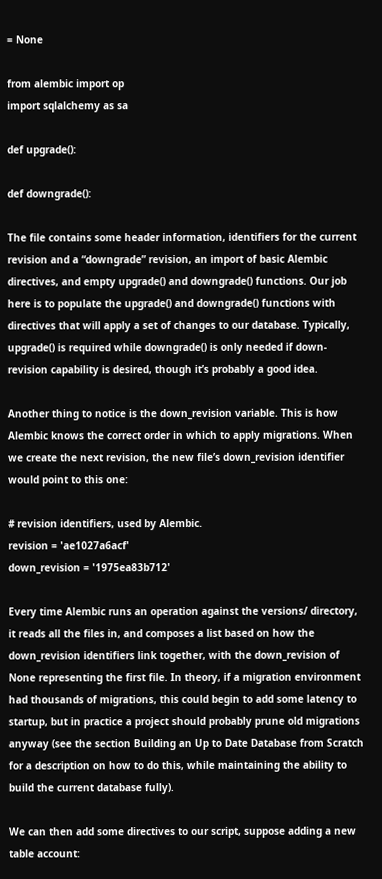= None

from alembic import op
import sqlalchemy as sa

def upgrade():

def downgrade():

The file contains some header information, identifiers for the current revision and a “downgrade” revision, an import of basic Alembic directives, and empty upgrade() and downgrade() functions. Our job here is to populate the upgrade() and downgrade() functions with directives that will apply a set of changes to our database. Typically, upgrade() is required while downgrade() is only needed if down-revision capability is desired, though it’s probably a good idea.

Another thing to notice is the down_revision variable. This is how Alembic knows the correct order in which to apply migrations. When we create the next revision, the new file’s down_revision identifier would point to this one:

# revision identifiers, used by Alembic.
revision = 'ae1027a6acf'
down_revision = '1975ea83b712'

Every time Alembic runs an operation against the versions/ directory, it reads all the files in, and composes a list based on how the down_revision identifiers link together, with the down_revision of None representing the first file. In theory, if a migration environment had thousands of migrations, this could begin to add some latency to startup, but in practice a project should probably prune old migrations anyway (see the section Building an Up to Date Database from Scratch for a description on how to do this, while maintaining the ability to build the current database fully).

We can then add some directives to our script, suppose adding a new table account: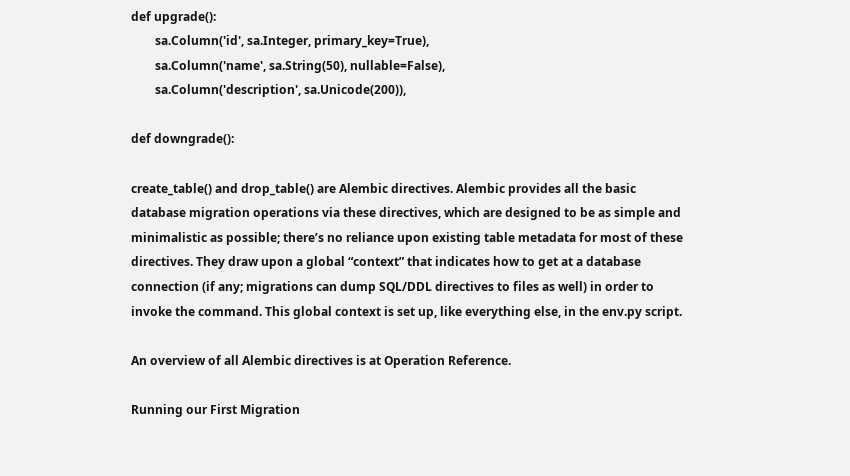def upgrade():
        sa.Column('id', sa.Integer, primary_key=True),
        sa.Column('name', sa.String(50), nullable=False),
        sa.Column('description', sa.Unicode(200)),

def downgrade():

create_table() and drop_table() are Alembic directives. Alembic provides all the basic database migration operations via these directives, which are designed to be as simple and minimalistic as possible; there’s no reliance upon existing table metadata for most of these directives. They draw upon a global “context” that indicates how to get at a database connection (if any; migrations can dump SQL/DDL directives to files as well) in order to invoke the command. This global context is set up, like everything else, in the env.py script.

An overview of all Alembic directives is at Operation Reference.

Running our First Migration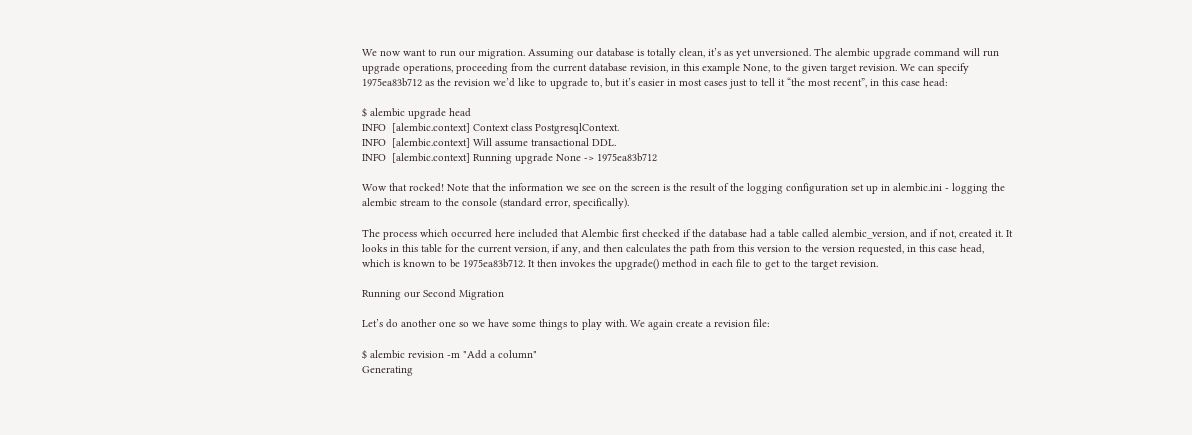We now want to run our migration. Assuming our database is totally clean, it’s as yet unversioned. The alembic upgrade command will run upgrade operations, proceeding from the current database revision, in this example None, to the given target revision. We can specify 1975ea83b712 as the revision we’d like to upgrade to, but it’s easier in most cases just to tell it “the most recent”, in this case head:

$ alembic upgrade head
INFO  [alembic.context] Context class PostgresqlContext.
INFO  [alembic.context] Will assume transactional DDL.
INFO  [alembic.context] Running upgrade None -> 1975ea83b712

Wow that rocked! Note that the information we see on the screen is the result of the logging configuration set up in alembic.ini - logging the alembic stream to the console (standard error, specifically).

The process which occurred here included that Alembic first checked if the database had a table called alembic_version, and if not, created it. It looks in this table for the current version, if any, and then calculates the path from this version to the version requested, in this case head, which is known to be 1975ea83b712. It then invokes the upgrade() method in each file to get to the target revision.

Running our Second Migration

Let’s do another one so we have some things to play with. We again create a revision file:

$ alembic revision -m "Add a column"
Generating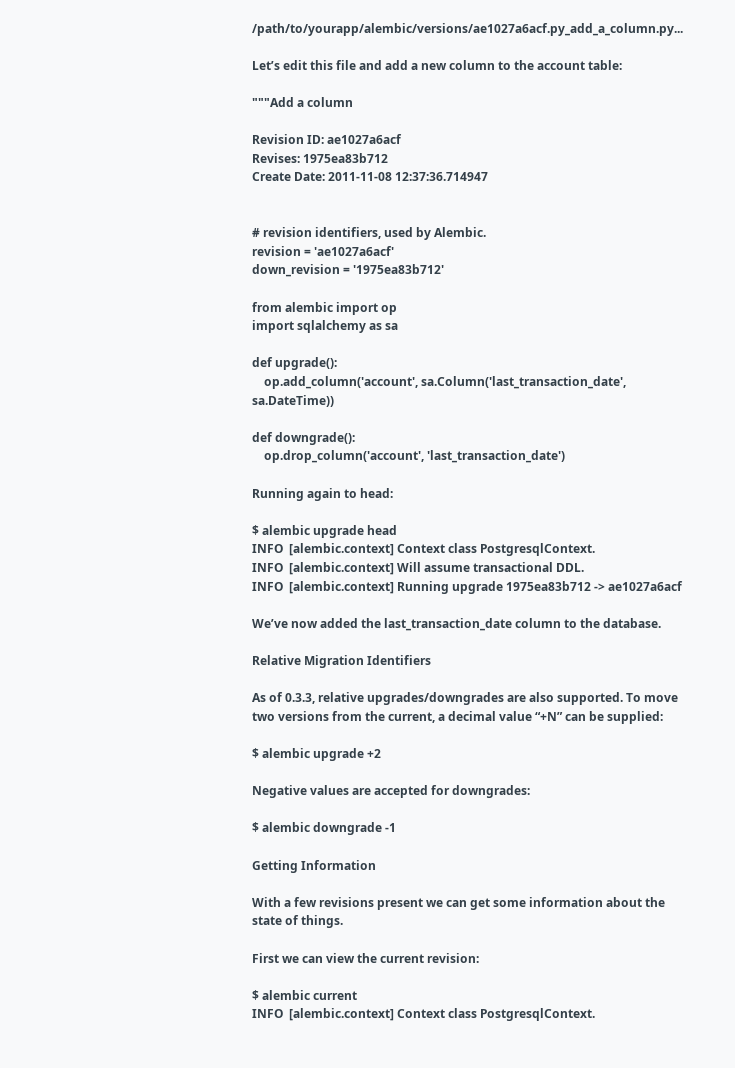/path/to/yourapp/alembic/versions/ae1027a6acf.py_add_a_column.py...

Let’s edit this file and add a new column to the account table:

"""Add a column

Revision ID: ae1027a6acf
Revises: 1975ea83b712
Create Date: 2011-11-08 12:37:36.714947


# revision identifiers, used by Alembic.
revision = 'ae1027a6acf'
down_revision = '1975ea83b712'

from alembic import op
import sqlalchemy as sa

def upgrade():
    op.add_column('account', sa.Column('last_transaction_date', sa.DateTime))

def downgrade():
    op.drop_column('account', 'last_transaction_date')

Running again to head:

$ alembic upgrade head
INFO  [alembic.context] Context class PostgresqlContext.
INFO  [alembic.context] Will assume transactional DDL.
INFO  [alembic.context] Running upgrade 1975ea83b712 -> ae1027a6acf

We’ve now added the last_transaction_date column to the database.

Relative Migration Identifiers

As of 0.3.3, relative upgrades/downgrades are also supported. To move two versions from the current, a decimal value “+N” can be supplied:

$ alembic upgrade +2

Negative values are accepted for downgrades:

$ alembic downgrade -1

Getting Information

With a few revisions present we can get some information about the state of things.

First we can view the current revision:

$ alembic current
INFO  [alembic.context] Context class PostgresqlContext.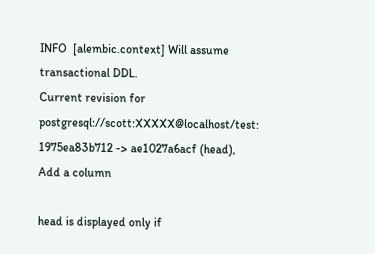INFO  [alembic.context] Will assume transactional DDL.
Current revision for postgresql://scott:XXXXX@localhost/test: 1975ea83b712 -> ae1027a6acf (head), Add a column

head is displayed only if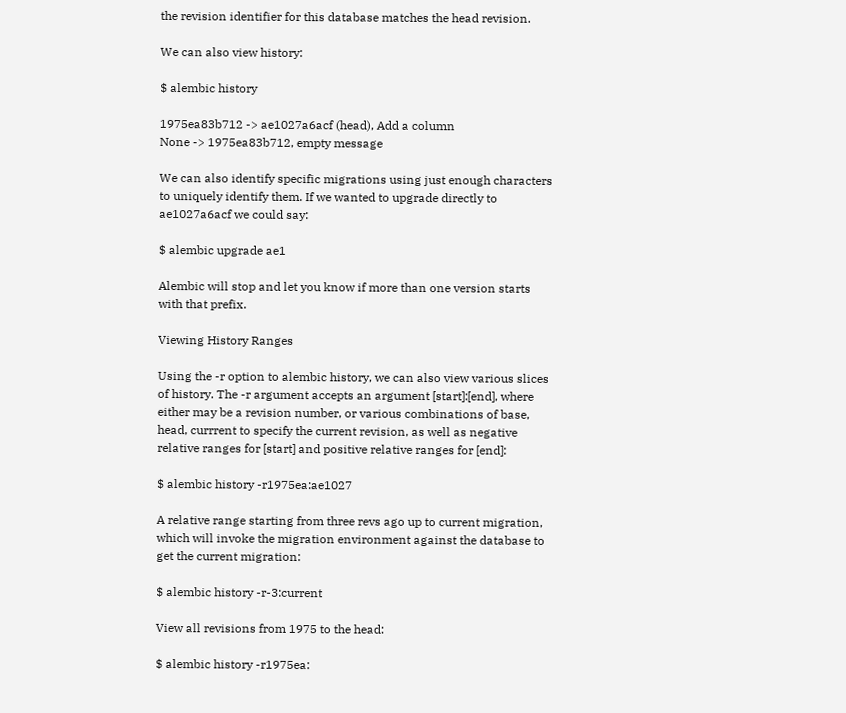the revision identifier for this database matches the head revision.

We can also view history:

$ alembic history

1975ea83b712 -> ae1027a6acf (head), Add a column
None -> 1975ea83b712, empty message

We can also identify specific migrations using just enough characters to uniquely identify them. If we wanted to upgrade directly to ae1027a6acf we could say:

$ alembic upgrade ae1

Alembic will stop and let you know if more than one version starts with that prefix.

Viewing History Ranges

Using the -r option to alembic history, we can also view various slices of history. The -r argument accepts an argument [start]:[end], where either may be a revision number, or various combinations of base, head, currrent to specify the current revision, as well as negative relative ranges for [start] and positive relative ranges for [end]:

$ alembic history -r1975ea:ae1027

A relative range starting from three revs ago up to current migration, which will invoke the migration environment against the database to get the current migration:

$ alembic history -r-3:current

View all revisions from 1975 to the head:

$ alembic history -r1975ea: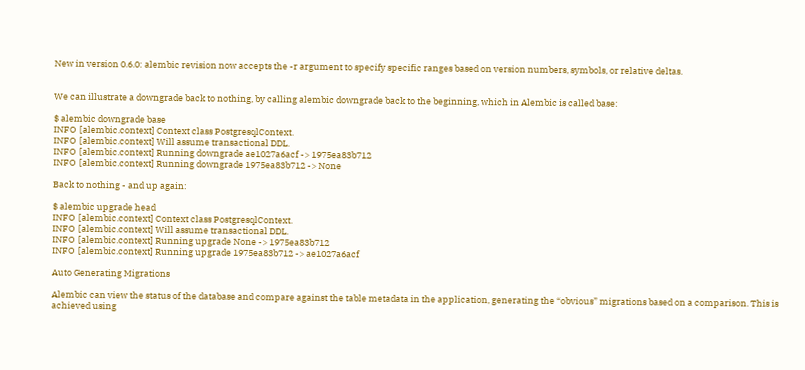New in version 0.6.0: alembic revision now accepts the -r argument to specify specific ranges based on version numbers, symbols, or relative deltas.


We can illustrate a downgrade back to nothing, by calling alembic downgrade back to the beginning, which in Alembic is called base:

$ alembic downgrade base
INFO  [alembic.context] Context class PostgresqlContext.
INFO  [alembic.context] Will assume transactional DDL.
INFO  [alembic.context] Running downgrade ae1027a6acf -> 1975ea83b712
INFO  [alembic.context] Running downgrade 1975ea83b712 -> None

Back to nothing - and up again:

$ alembic upgrade head
INFO  [alembic.context] Context class PostgresqlContext.
INFO  [alembic.context] Will assume transactional DDL.
INFO  [alembic.context] Running upgrade None -> 1975ea83b712
INFO  [alembic.context] Running upgrade 1975ea83b712 -> ae1027a6acf

Auto Generating Migrations

Alembic can view the status of the database and compare against the table metadata in the application, generating the “obvious” migrations based on a comparison. This is achieved using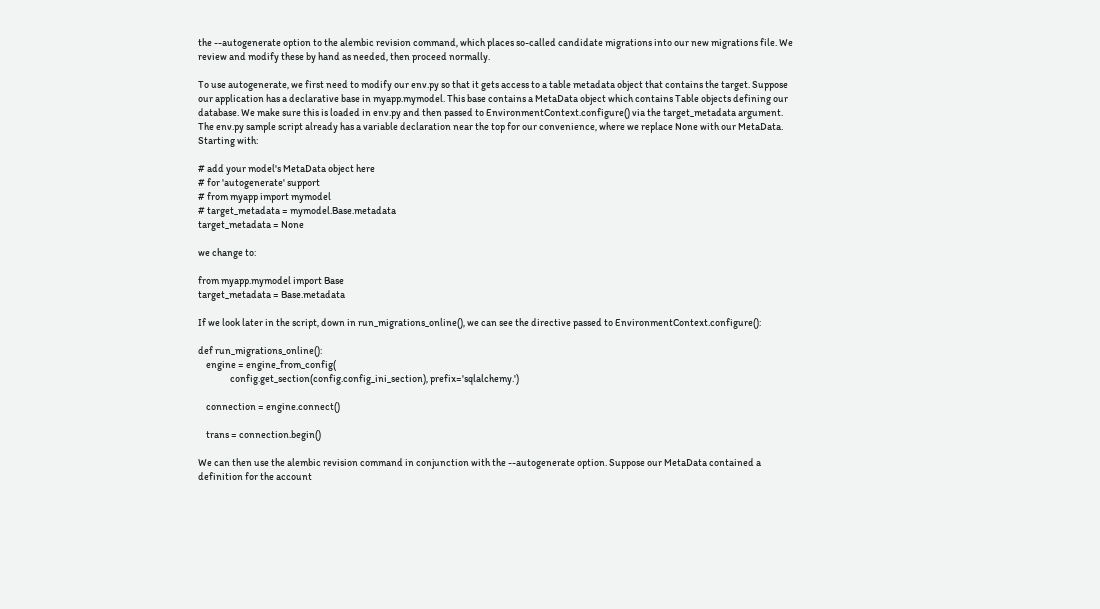the --autogenerate option to the alembic revision command, which places so-called candidate migrations into our new migrations file. We review and modify these by hand as needed, then proceed normally.

To use autogenerate, we first need to modify our env.py so that it gets access to a table metadata object that contains the target. Suppose our application has a declarative base in myapp.mymodel. This base contains a MetaData object which contains Table objects defining our database. We make sure this is loaded in env.py and then passed to EnvironmentContext.configure() via the target_metadata argument. The env.py sample script already has a variable declaration near the top for our convenience, where we replace None with our MetaData. Starting with:

# add your model's MetaData object here
# for 'autogenerate' support
# from myapp import mymodel
# target_metadata = mymodel.Base.metadata
target_metadata = None

we change to:

from myapp.mymodel import Base
target_metadata = Base.metadata

If we look later in the script, down in run_migrations_online(), we can see the directive passed to EnvironmentContext.configure():

def run_migrations_online():
    engine = engine_from_config(
                config.get_section(config.config_ini_section), prefix='sqlalchemy.')

    connection = engine.connect()

    trans = connection.begin()

We can then use the alembic revision command in conjunction with the --autogenerate option. Suppose our MetaData contained a definition for the account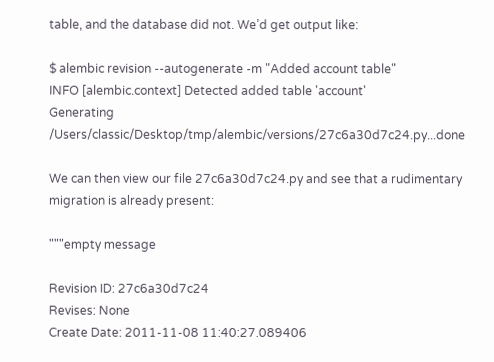table, and the database did not. We’d get output like:

$ alembic revision --autogenerate -m "Added account table"
INFO [alembic.context] Detected added table 'account'
Generating /Users/classic/Desktop/tmp/alembic/versions/27c6a30d7c24.py...done

We can then view our file 27c6a30d7c24.py and see that a rudimentary migration is already present:

"""empty message

Revision ID: 27c6a30d7c24
Revises: None
Create Date: 2011-11-08 11:40:27.089406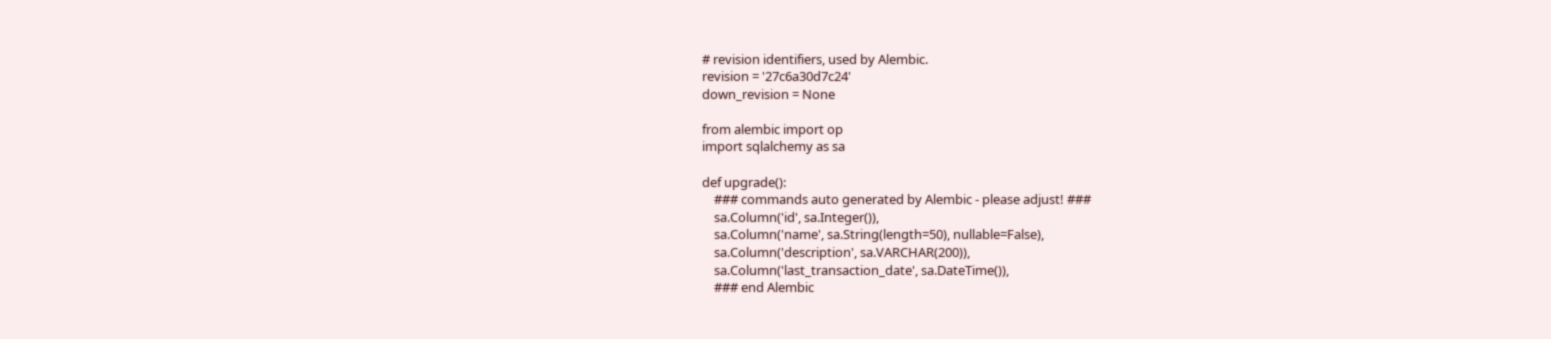# revision identifiers, used by Alembic.
revision = '27c6a30d7c24'
down_revision = None

from alembic import op
import sqlalchemy as sa

def upgrade():
    ### commands auto generated by Alembic - please adjust! ###
    sa.Column('id', sa.Integer()),
    sa.Column('name', sa.String(length=50), nullable=False),
    sa.Column('description', sa.VARCHAR(200)),
    sa.Column('last_transaction_date', sa.DateTime()),
    ### end Alembic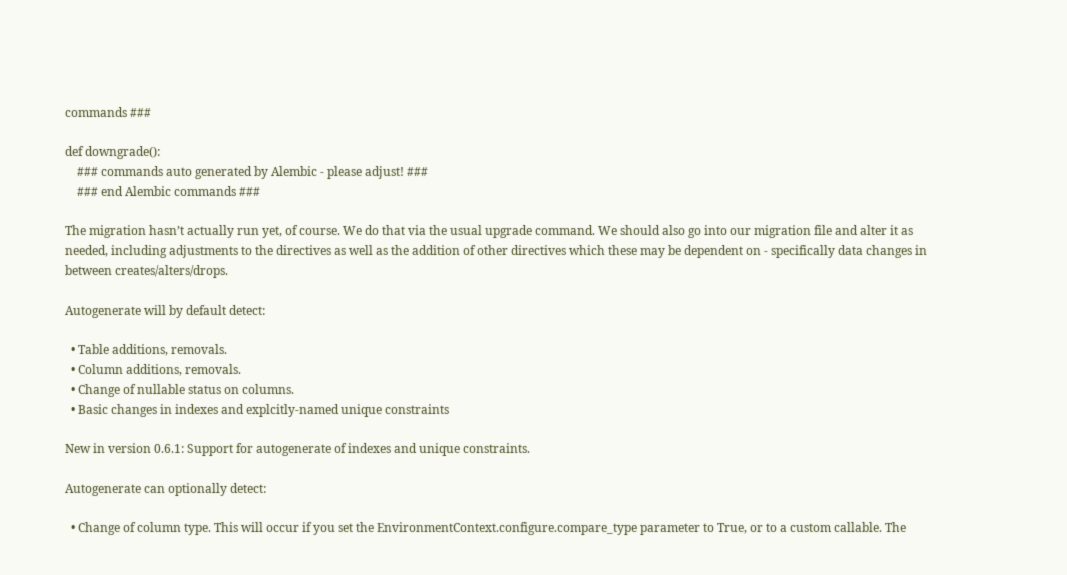commands ###

def downgrade():
    ### commands auto generated by Alembic - please adjust! ###
    ### end Alembic commands ###

The migration hasn’t actually run yet, of course. We do that via the usual upgrade command. We should also go into our migration file and alter it as needed, including adjustments to the directives as well as the addition of other directives which these may be dependent on - specifically data changes in between creates/alters/drops.

Autogenerate will by default detect:

  • Table additions, removals.
  • Column additions, removals.
  • Change of nullable status on columns.
  • Basic changes in indexes and explcitly-named unique constraints

New in version 0.6.1: Support for autogenerate of indexes and unique constraints.

Autogenerate can optionally detect:

  • Change of column type. This will occur if you set the EnvironmentContext.configure.compare_type parameter to True, or to a custom callable. The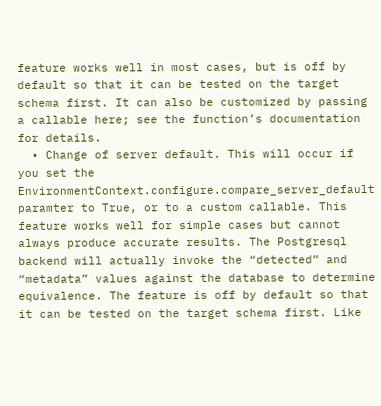feature works well in most cases, but is off by default so that it can be tested on the target schema first. It can also be customized by passing a callable here; see the function’s documentation for details.
  • Change of server default. This will occur if you set the EnvironmentContext.configure.compare_server_default paramter to True, or to a custom callable. This feature works well for simple cases but cannot always produce accurate results. The Postgresql backend will actually invoke the “detected” and “metadata” values against the database to determine equivalence. The feature is off by default so that it can be tested on the target schema first. Like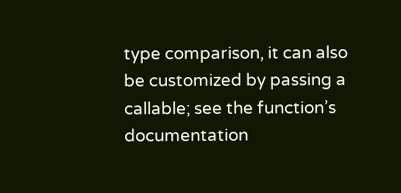type comparison, it can also be customized by passing a callable; see the function’s documentation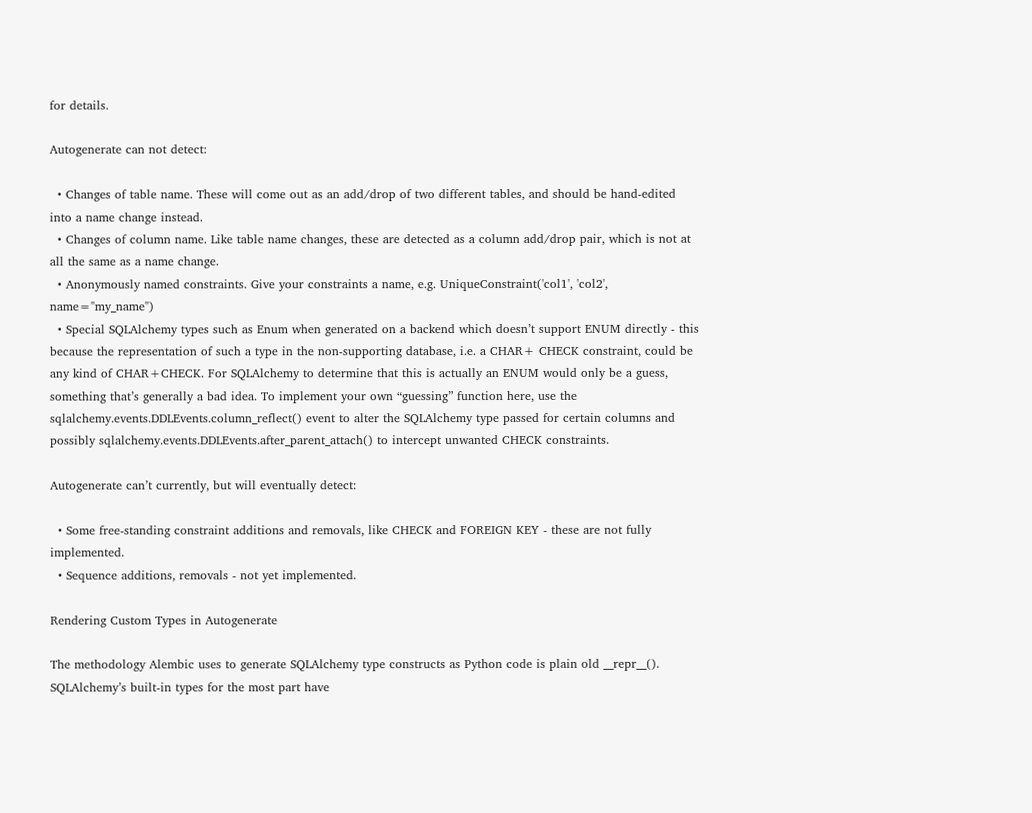for details.

Autogenerate can not detect:

  • Changes of table name. These will come out as an add/drop of two different tables, and should be hand-edited into a name change instead.
  • Changes of column name. Like table name changes, these are detected as a column add/drop pair, which is not at all the same as a name change.
  • Anonymously named constraints. Give your constraints a name, e.g. UniqueConstraint('col1', 'col2', name="my_name")
  • Special SQLAlchemy types such as Enum when generated on a backend which doesn’t support ENUM directly - this because the representation of such a type in the non-supporting database, i.e. a CHAR+ CHECK constraint, could be any kind of CHAR+CHECK. For SQLAlchemy to determine that this is actually an ENUM would only be a guess, something that’s generally a bad idea. To implement your own “guessing” function here, use the sqlalchemy.events.DDLEvents.column_reflect() event to alter the SQLAlchemy type passed for certain columns and possibly sqlalchemy.events.DDLEvents.after_parent_attach() to intercept unwanted CHECK constraints.

Autogenerate can’t currently, but will eventually detect:

  • Some free-standing constraint additions and removals, like CHECK and FOREIGN KEY - these are not fully implemented.
  • Sequence additions, removals - not yet implemented.

Rendering Custom Types in Autogenerate

The methodology Alembic uses to generate SQLAlchemy type constructs as Python code is plain old __repr__(). SQLAlchemy’s built-in types for the most part have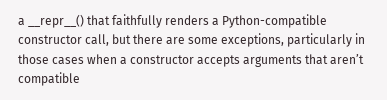a __repr__() that faithfully renders a Python-compatible constructor call, but there are some exceptions, particularly in those cases when a constructor accepts arguments that aren’t compatible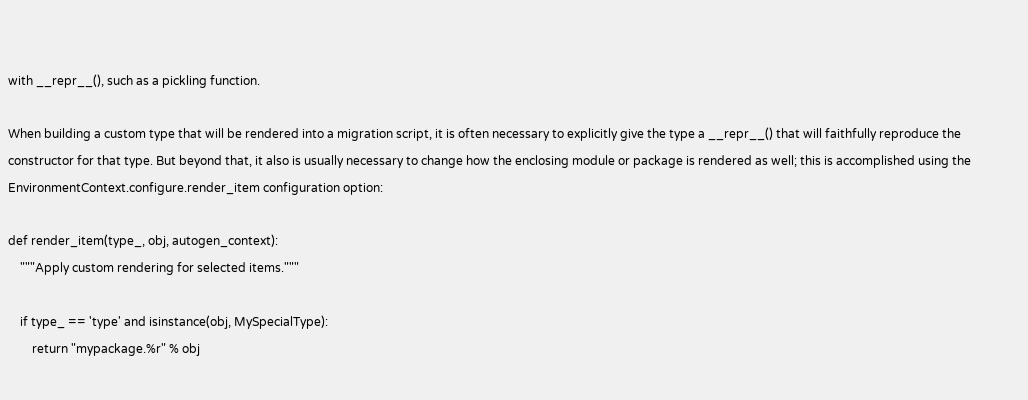with __repr__(), such as a pickling function.

When building a custom type that will be rendered into a migration script, it is often necessary to explicitly give the type a __repr__() that will faithfully reproduce the constructor for that type. But beyond that, it also is usually necessary to change how the enclosing module or package is rendered as well; this is accomplished using the EnvironmentContext.configure.render_item configuration option:

def render_item(type_, obj, autogen_context):
    """Apply custom rendering for selected items."""

    if type_ == 'type' and isinstance(obj, MySpecialType):
        return "mypackage.%r" % obj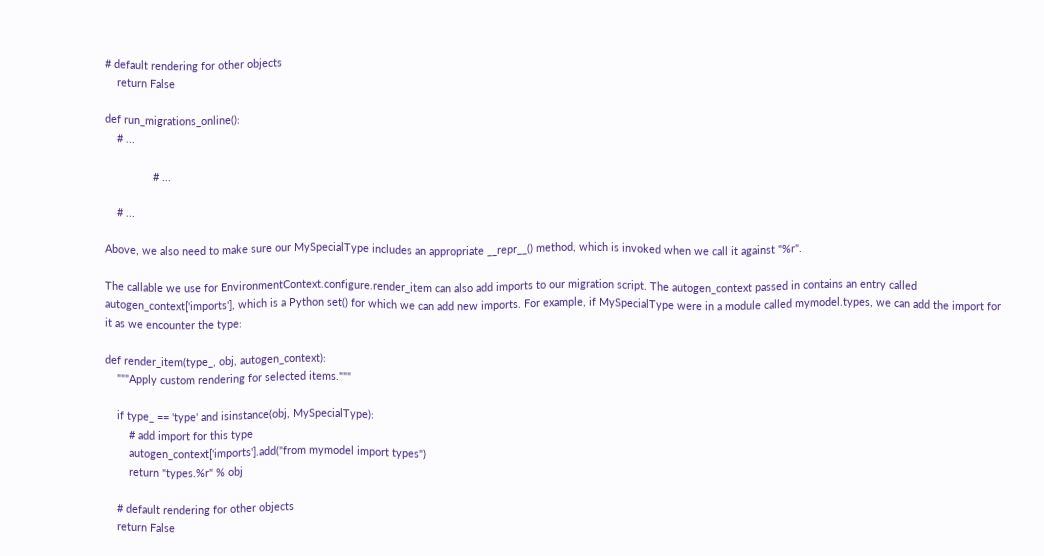# default rendering for other objects
    return False

def run_migrations_online():
    # ...

                # ...

    # ...

Above, we also need to make sure our MySpecialType includes an appropriate __repr__() method, which is invoked when we call it against "%r".

The callable we use for EnvironmentContext.configure.render_item can also add imports to our migration script. The autogen_context passed in contains an entry called autogen_context['imports'], which is a Python set() for which we can add new imports. For example, if MySpecialType were in a module called mymodel.types, we can add the import for it as we encounter the type:

def render_item(type_, obj, autogen_context):
    """Apply custom rendering for selected items."""

    if type_ == 'type' and isinstance(obj, MySpecialType):
        # add import for this type
        autogen_context['imports'].add("from mymodel import types")
        return "types.%r" % obj

    # default rendering for other objects
    return False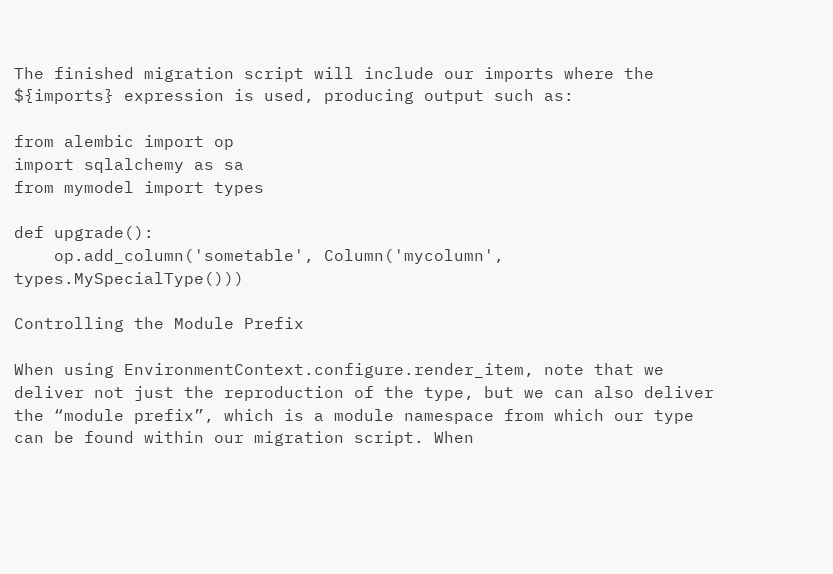The finished migration script will include our imports where the ${imports} expression is used, producing output such as:

from alembic import op
import sqlalchemy as sa
from mymodel import types

def upgrade():
    op.add_column('sometable', Column('mycolumn', types.MySpecialType()))

Controlling the Module Prefix

When using EnvironmentContext.configure.render_item, note that we deliver not just the reproduction of the type, but we can also deliver the “module prefix”, which is a module namespace from which our type can be found within our migration script. When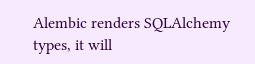Alembic renders SQLAlchemy types, it will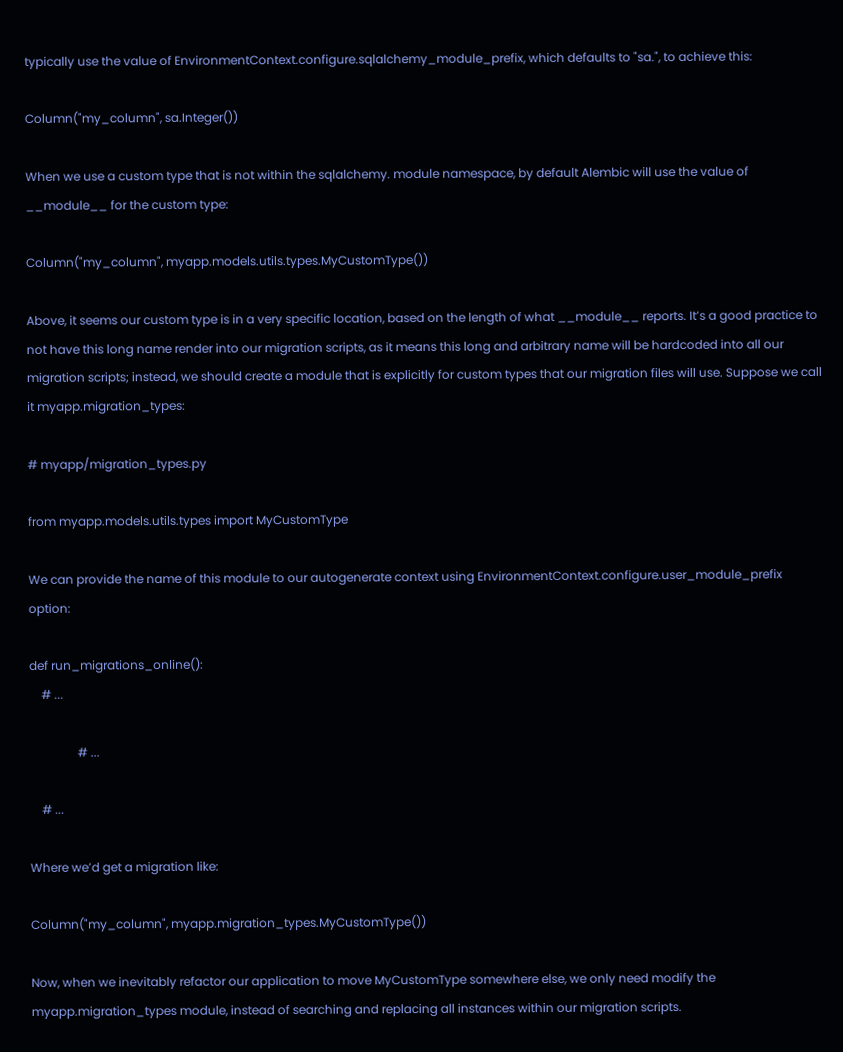typically use the value of EnvironmentContext.configure.sqlalchemy_module_prefix, which defaults to "sa.", to achieve this:

Column("my_column", sa.Integer())

When we use a custom type that is not within the sqlalchemy. module namespace, by default Alembic will use the value of __module__ for the custom type:

Column("my_column", myapp.models.utils.types.MyCustomType())

Above, it seems our custom type is in a very specific location, based on the length of what __module__ reports. It’s a good practice to not have this long name render into our migration scripts, as it means this long and arbitrary name will be hardcoded into all our migration scripts; instead, we should create a module that is explicitly for custom types that our migration files will use. Suppose we call it myapp.migration_types:

# myapp/migration_types.py

from myapp.models.utils.types import MyCustomType

We can provide the name of this module to our autogenerate context using EnvironmentContext.configure.user_module_prefix option:

def run_migrations_online():
    # ...

                # ...

    # ...

Where we’d get a migration like:

Column("my_column", myapp.migration_types.MyCustomType())

Now, when we inevitably refactor our application to move MyCustomType somewhere else, we only need modify the myapp.migration_types module, instead of searching and replacing all instances within our migration scripts.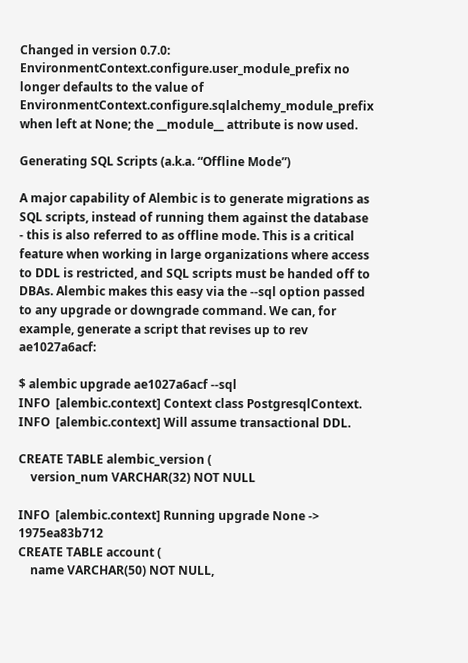Changed in version 0.7.0: EnvironmentContext.configure.user_module_prefix no longer defaults to the value of EnvironmentContext.configure.sqlalchemy_module_prefix when left at None; the __module__ attribute is now used.

Generating SQL Scripts (a.k.a. “Offline Mode”)

A major capability of Alembic is to generate migrations as SQL scripts, instead of running them against the database - this is also referred to as offline mode. This is a critical feature when working in large organizations where access to DDL is restricted, and SQL scripts must be handed off to DBAs. Alembic makes this easy via the --sql option passed to any upgrade or downgrade command. We can, for example, generate a script that revises up to rev ae1027a6acf:

$ alembic upgrade ae1027a6acf --sql
INFO  [alembic.context] Context class PostgresqlContext.
INFO  [alembic.context] Will assume transactional DDL.

CREATE TABLE alembic_version (
    version_num VARCHAR(32) NOT NULL

INFO  [alembic.context] Running upgrade None -> 1975ea83b712
CREATE TABLE account (
    name VARCHAR(50) NOT NULL,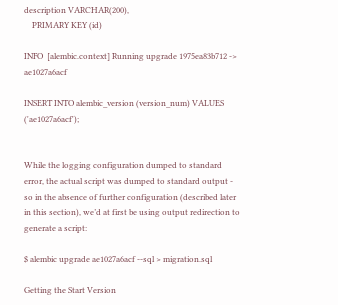description VARCHAR(200),
    PRIMARY KEY (id)

INFO  [alembic.context] Running upgrade 1975ea83b712 -> ae1027a6acf

INSERT INTO alembic_version (version_num) VALUES ('ae1027a6acf');


While the logging configuration dumped to standard error, the actual script was dumped to standard output - so in the absence of further configuration (described later in this section), we’d at first be using output redirection to generate a script:

$ alembic upgrade ae1027a6acf --sql > migration.sql

Getting the Start Version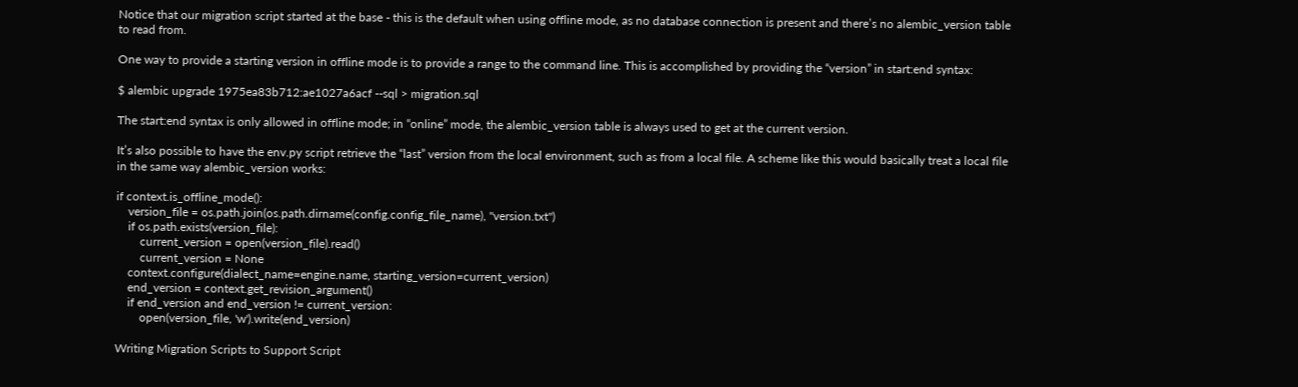Notice that our migration script started at the base - this is the default when using offline mode, as no database connection is present and there’s no alembic_version table to read from.

One way to provide a starting version in offline mode is to provide a range to the command line. This is accomplished by providing the “version” in start:end syntax:

$ alembic upgrade 1975ea83b712:ae1027a6acf --sql > migration.sql

The start:end syntax is only allowed in offline mode; in “online” mode, the alembic_version table is always used to get at the current version.

It’s also possible to have the env.py script retrieve the “last” version from the local environment, such as from a local file. A scheme like this would basically treat a local file in the same way alembic_version works:

if context.is_offline_mode():
    version_file = os.path.join(os.path.dirname(config.config_file_name), "version.txt")
    if os.path.exists(version_file):
        current_version = open(version_file).read()
        current_version = None
    context.configure(dialect_name=engine.name, starting_version=current_version)
    end_version = context.get_revision_argument()
    if end_version and end_version != current_version:
        open(version_file, 'w').write(end_version)

Writing Migration Scripts to Support Script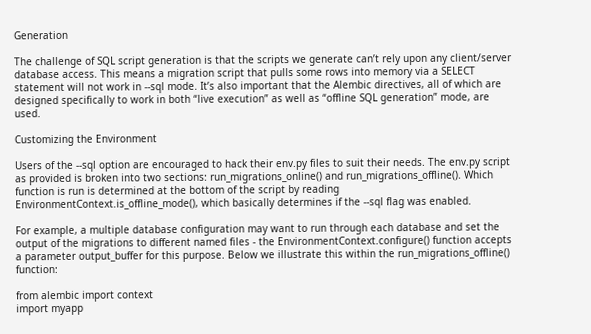Generation

The challenge of SQL script generation is that the scripts we generate can’t rely upon any client/server database access. This means a migration script that pulls some rows into memory via a SELECT statement will not work in --sql mode. It’s also important that the Alembic directives, all of which are designed specifically to work in both “live execution” as well as “offline SQL generation” mode, are used.

Customizing the Environment

Users of the --sql option are encouraged to hack their env.py files to suit their needs. The env.py script as provided is broken into two sections: run_migrations_online() and run_migrations_offline(). Which function is run is determined at the bottom of the script by reading EnvironmentContext.is_offline_mode(), which basically determines if the --sql flag was enabled.

For example, a multiple database configuration may want to run through each database and set the output of the migrations to different named files - the EnvironmentContext.configure() function accepts a parameter output_buffer for this purpose. Below we illustrate this within the run_migrations_offline() function:

from alembic import context
import myapp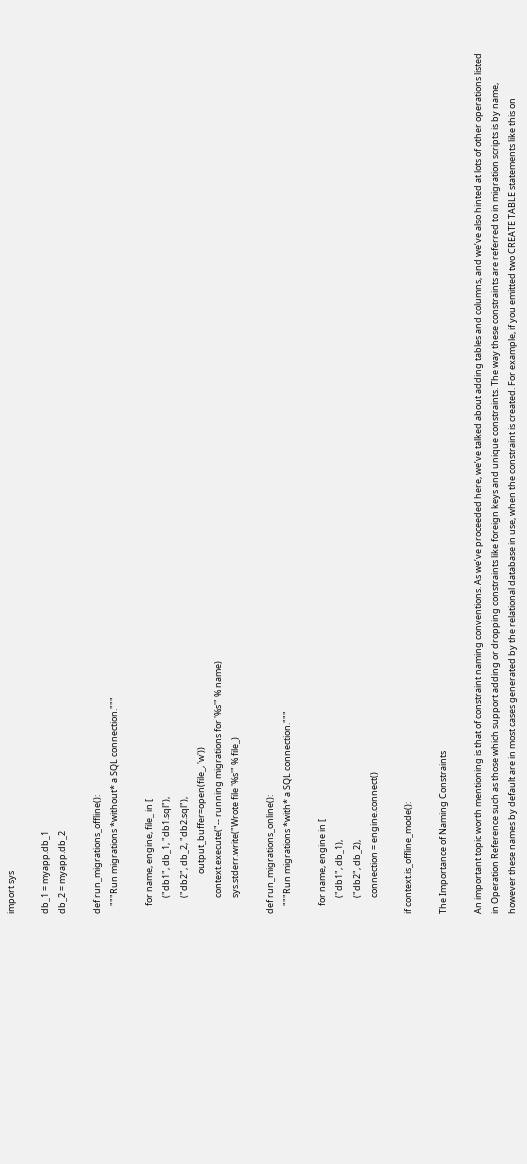import sys

db_1 = myapp.db_1
db_2 = myapp.db_2

def run_migrations_offline():
    """Run migrations *without* a SQL connection."""

    for name, engine, file_ in [
        ("db1", db_1, "db1.sql"),
        ("db2", db_2, "db2.sql"),
                    output_buffer=open(file_, 'w'))
        context.execute("-- running migrations for '%s'" % name)
        sys.stderr.write("Wrote file '%s'" % file_)

def run_migrations_online():
    """Run migrations *with* a SQL connection."""

    for name, engine in [
        ("db1", db_1),
        ("db2", db_2),
        connection = engine.connect()

if context.is_offline_mode():

The Importance of Naming Constraints

An important topic worth mentioning is that of constraint naming conventions. As we’ve proceeded here, we’ve talked about adding tables and columns, and we’ve also hinted at lots of other operations listed in Operation Reference such as those which support adding or dropping constraints like foreign keys and unique constraints. The way these constraints are referred to in migration scripts is by name, however these names by default are in most cases generated by the relational database in use, when the constraint is created. For example, if you emitted two CREATE TABLE statements like this on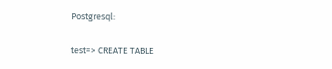Postgresql:

test=> CREATE TABLE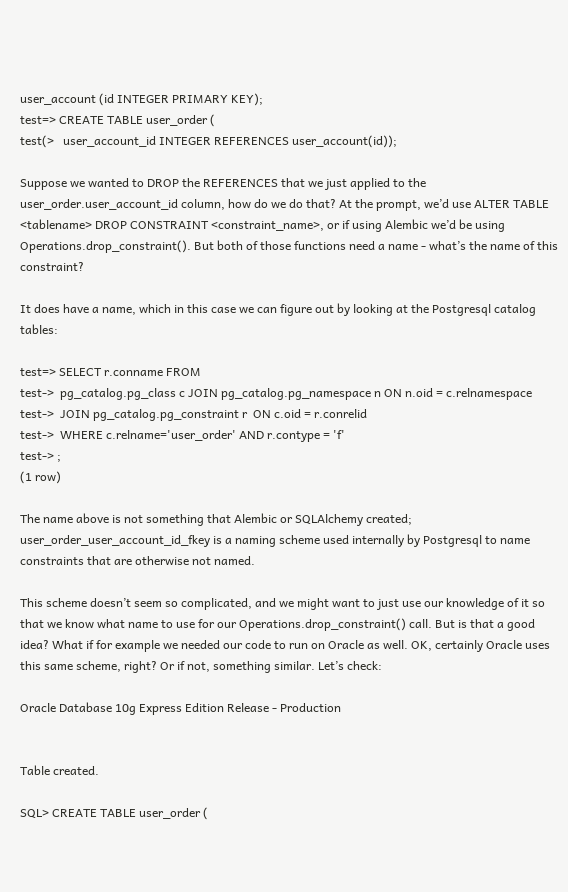user_account (id INTEGER PRIMARY KEY);
test=> CREATE TABLE user_order (
test(>   user_account_id INTEGER REFERENCES user_account(id));

Suppose we wanted to DROP the REFERENCES that we just applied to the user_order.user_account_id column, how do we do that? At the prompt, we’d use ALTER TABLE <tablename> DROP CONSTRAINT <constraint_name>, or if using Alembic we’d be using Operations.drop_constraint(). But both of those functions need a name - what’s the name of this constraint?

It does have a name, which in this case we can figure out by looking at the Postgresql catalog tables:

test=> SELECT r.conname FROM
test->  pg_catalog.pg_class c JOIN pg_catalog.pg_namespace n ON n.oid = c.relnamespace
test->  JOIN pg_catalog.pg_constraint r  ON c.oid = r.conrelid
test->  WHERE c.relname='user_order' AND r.contype = 'f'
test-> ;
(1 row)

The name above is not something that Alembic or SQLAlchemy created; user_order_user_account_id_fkey is a naming scheme used internally by Postgresql to name constraints that are otherwise not named.

This scheme doesn’t seem so complicated, and we might want to just use our knowledge of it so that we know what name to use for our Operations.drop_constraint() call. But is that a good idea? What if for example we needed our code to run on Oracle as well. OK, certainly Oracle uses this same scheme, right? Or if not, something similar. Let’s check:

Oracle Database 10g Express Edition Release - Production


Table created.

SQL> CREATE TABLE user_order (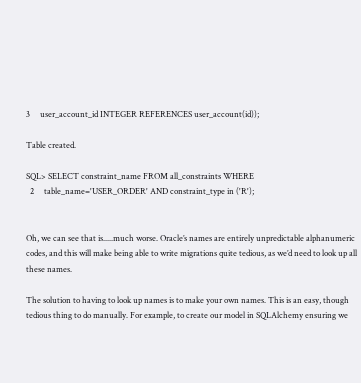3     user_account_id INTEGER REFERENCES user_account(id));

Table created.

SQL> SELECT constraint_name FROM all_constraints WHERE
  2     table_name='USER_ORDER' AND constraint_type in ('R');


Oh, we can see that is.....much worse. Oracle’s names are entirely unpredictable alphanumeric codes, and this will make being able to write migrations quite tedious, as we’d need to look up all these names.

The solution to having to look up names is to make your own names. This is an easy, though tedious thing to do manually. For example, to create our model in SQLAlchemy ensuring we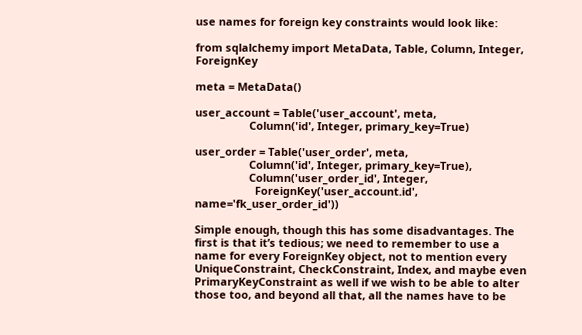use names for foreign key constraints would look like:

from sqlalchemy import MetaData, Table, Column, Integer, ForeignKey

meta = MetaData()

user_account = Table('user_account', meta,
                  Column('id', Integer, primary_key=True)

user_order = Table('user_order', meta,
                  Column('id', Integer, primary_key=True),
                  Column('user_order_id', Integer,
                    ForeignKey('user_account.id', name='fk_user_order_id'))

Simple enough, though this has some disadvantages. The first is that it’s tedious; we need to remember to use a name for every ForeignKey object, not to mention every UniqueConstraint, CheckConstraint, Index, and maybe even PrimaryKeyConstraint as well if we wish to be able to alter those too, and beyond all that, all the names have to be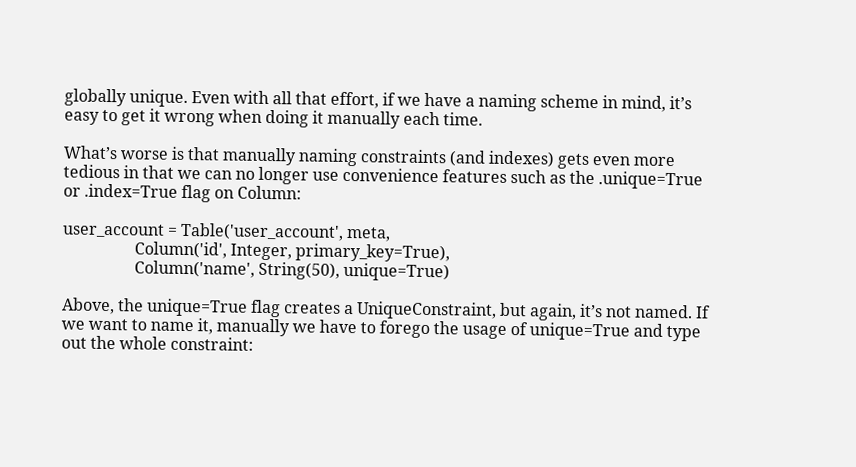globally unique. Even with all that effort, if we have a naming scheme in mind, it’s easy to get it wrong when doing it manually each time.

What’s worse is that manually naming constraints (and indexes) gets even more tedious in that we can no longer use convenience features such as the .unique=True or .index=True flag on Column:

user_account = Table('user_account', meta,
                  Column('id', Integer, primary_key=True),
                  Column('name', String(50), unique=True)

Above, the unique=True flag creates a UniqueConstraint, but again, it’s not named. If we want to name it, manually we have to forego the usage of unique=True and type out the whole constraint: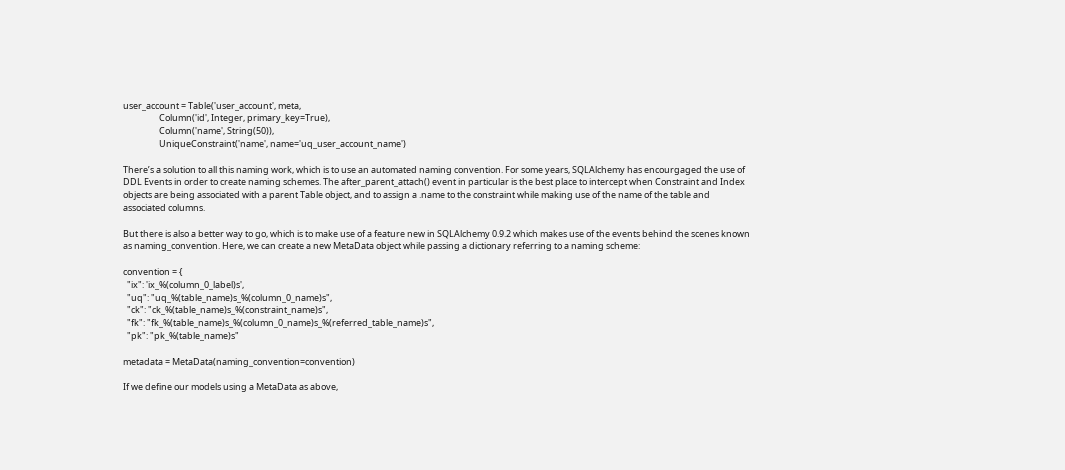user_account = Table('user_account', meta,
                  Column('id', Integer, primary_key=True),
                  Column('name', String(50)),
                  UniqueConstraint('name', name='uq_user_account_name')

There’s a solution to all this naming work, which is to use an automated naming convention. For some years, SQLAlchemy has encourgaged the use of DDL Events in order to create naming schemes. The after_parent_attach() event in particular is the best place to intercept when Constraint and Index objects are being associated with a parent Table object, and to assign a .name to the constraint while making use of the name of the table and associated columns.

But there is also a better way to go, which is to make use of a feature new in SQLAlchemy 0.9.2 which makes use of the events behind the scenes known as naming_convention. Here, we can create a new MetaData object while passing a dictionary referring to a naming scheme:

convention = {
  "ix": 'ix_%(column_0_label)s',
  "uq": "uq_%(table_name)s_%(column_0_name)s",
  "ck": "ck_%(table_name)s_%(constraint_name)s",
  "fk": "fk_%(table_name)s_%(column_0_name)s_%(referred_table_name)s",
  "pk": "pk_%(table_name)s"

metadata = MetaData(naming_convention=convention)

If we define our models using a MetaData as above,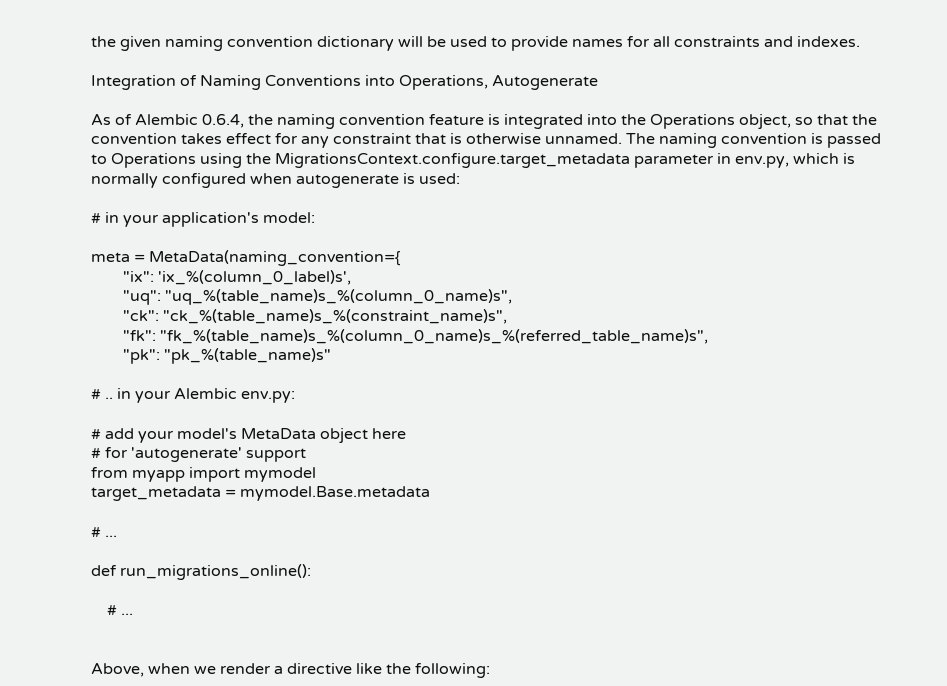the given naming convention dictionary will be used to provide names for all constraints and indexes.

Integration of Naming Conventions into Operations, Autogenerate

As of Alembic 0.6.4, the naming convention feature is integrated into the Operations object, so that the convention takes effect for any constraint that is otherwise unnamed. The naming convention is passed to Operations using the MigrationsContext.configure.target_metadata parameter in env.py, which is normally configured when autogenerate is used:

# in your application's model:

meta = MetaData(naming_convention={
        "ix": 'ix_%(column_0_label)s',
        "uq": "uq_%(table_name)s_%(column_0_name)s",
        "ck": "ck_%(table_name)s_%(constraint_name)s",
        "fk": "fk_%(table_name)s_%(column_0_name)s_%(referred_table_name)s",
        "pk": "pk_%(table_name)s"

# .. in your Alembic env.py:

# add your model's MetaData object here
# for 'autogenerate' support
from myapp import mymodel
target_metadata = mymodel.Base.metadata

# ...

def run_migrations_online():

    # ...


Above, when we render a directive like the following: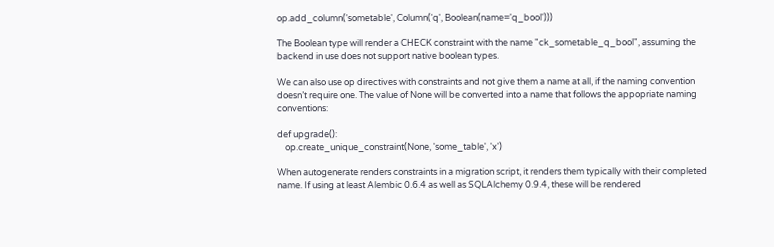op.add_column('sometable', Column('q', Boolean(name='q_bool')))

The Boolean type will render a CHECK constraint with the name "ck_sometable_q_bool", assuming the backend in use does not support native boolean types.

We can also use op directives with constraints and not give them a name at all, if the naming convention doesn’t require one. The value of None will be converted into a name that follows the appopriate naming conventions:

def upgrade():
    op.create_unique_constraint(None, 'some_table', 'x')

When autogenerate renders constraints in a migration script, it renders them typically with their completed name. If using at least Alembic 0.6.4 as well as SQLAlchemy 0.9.4, these will be rendered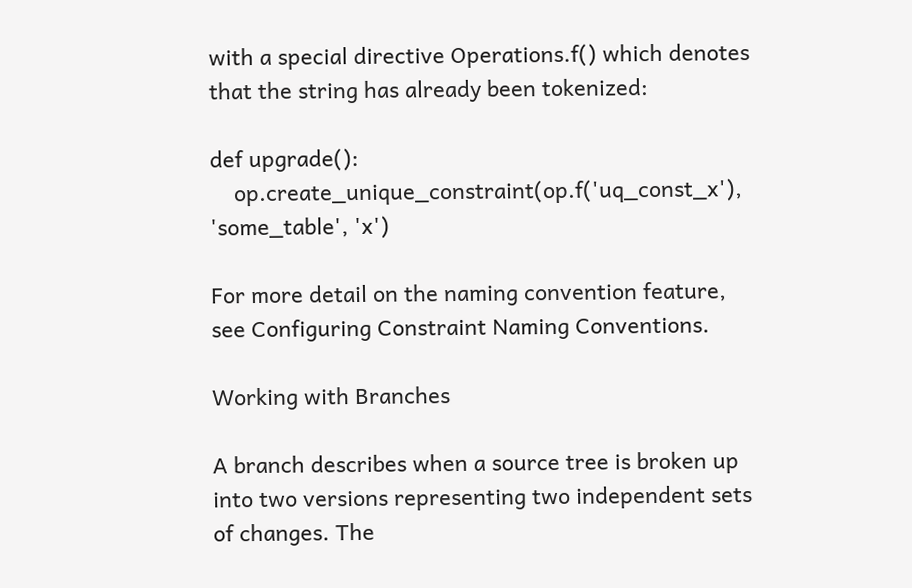with a special directive Operations.f() which denotes that the string has already been tokenized:

def upgrade():
    op.create_unique_constraint(op.f('uq_const_x'), 'some_table', 'x')

For more detail on the naming convention feature, see Configuring Constraint Naming Conventions.

Working with Branches

A branch describes when a source tree is broken up into two versions representing two independent sets of changes. The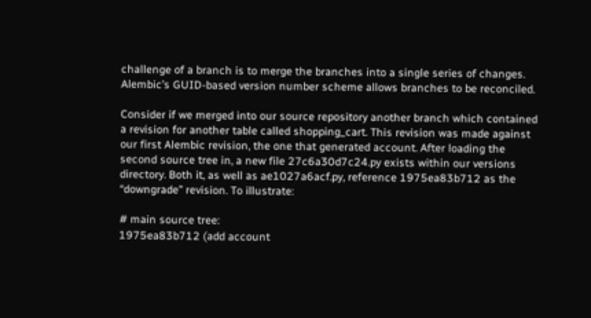challenge of a branch is to merge the branches into a single series of changes. Alembic’s GUID-based version number scheme allows branches to be reconciled.

Consider if we merged into our source repository another branch which contained a revision for another table called shopping_cart. This revision was made against our first Alembic revision, the one that generated account. After loading the second source tree in, a new file 27c6a30d7c24.py exists within our versions directory. Both it, as well as ae1027a6acf.py, reference 1975ea83b712 as the “downgrade” revision. To illustrate:

# main source tree:
1975ea83b712 (add account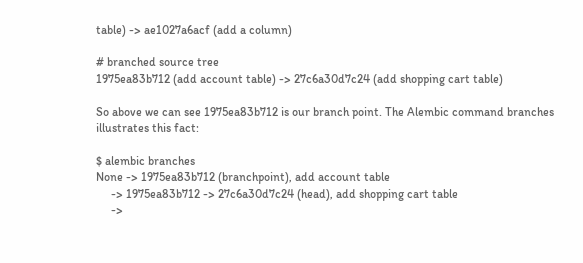table) -> ae1027a6acf (add a column)

# branched source tree
1975ea83b712 (add account table) -> 27c6a30d7c24 (add shopping cart table)

So above we can see 1975ea83b712 is our branch point. The Alembic command branches illustrates this fact:

$ alembic branches
None -> 1975ea83b712 (branchpoint), add account table
     -> 1975ea83b712 -> 27c6a30d7c24 (head), add shopping cart table
     ->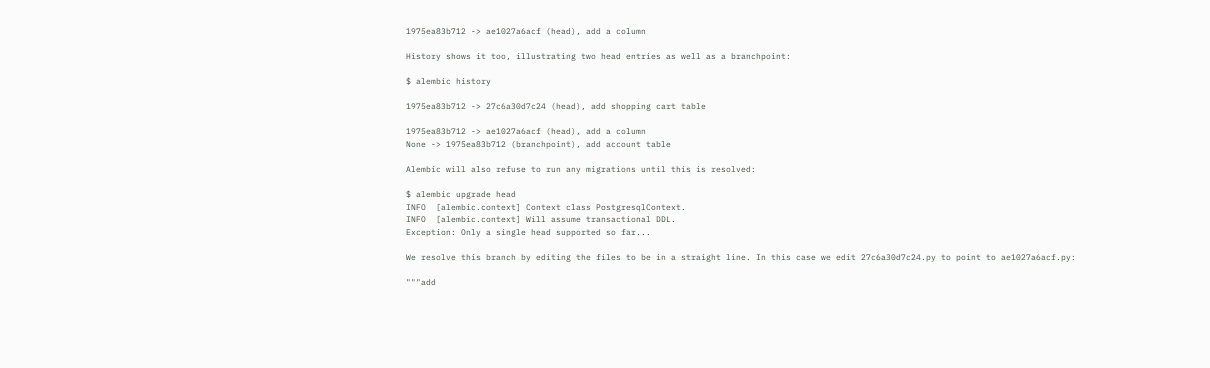1975ea83b712 -> ae1027a6acf (head), add a column

History shows it too, illustrating two head entries as well as a branchpoint:

$ alembic history

1975ea83b712 -> 27c6a30d7c24 (head), add shopping cart table

1975ea83b712 -> ae1027a6acf (head), add a column
None -> 1975ea83b712 (branchpoint), add account table

Alembic will also refuse to run any migrations until this is resolved:

$ alembic upgrade head
INFO  [alembic.context] Context class PostgresqlContext.
INFO  [alembic.context] Will assume transactional DDL.
Exception: Only a single head supported so far...

We resolve this branch by editing the files to be in a straight line. In this case we edit 27c6a30d7c24.py to point to ae1027a6acf.py:

"""add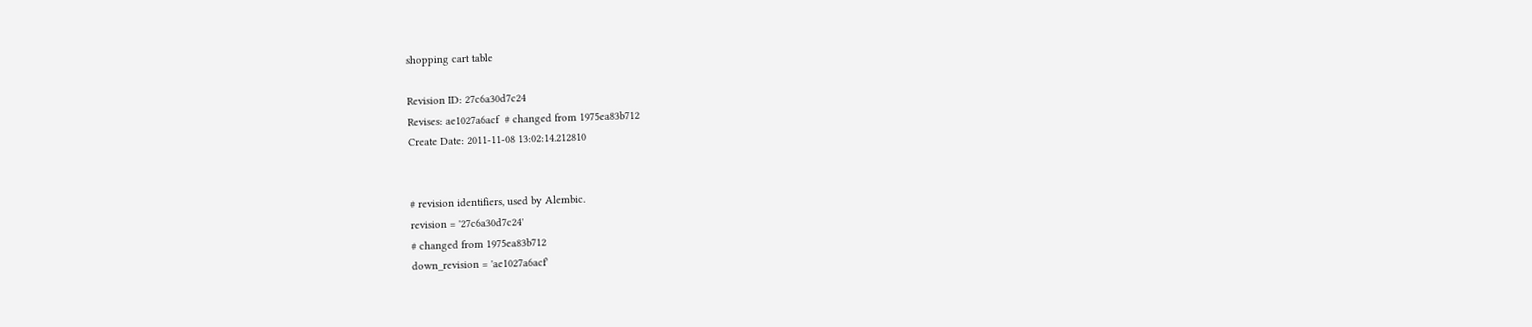shopping cart table

Revision ID: 27c6a30d7c24
Revises: ae1027a6acf  # changed from 1975ea83b712
Create Date: 2011-11-08 13:02:14.212810


# revision identifiers, used by Alembic.
revision = '27c6a30d7c24'
# changed from 1975ea83b712
down_revision = 'ae1027a6acf'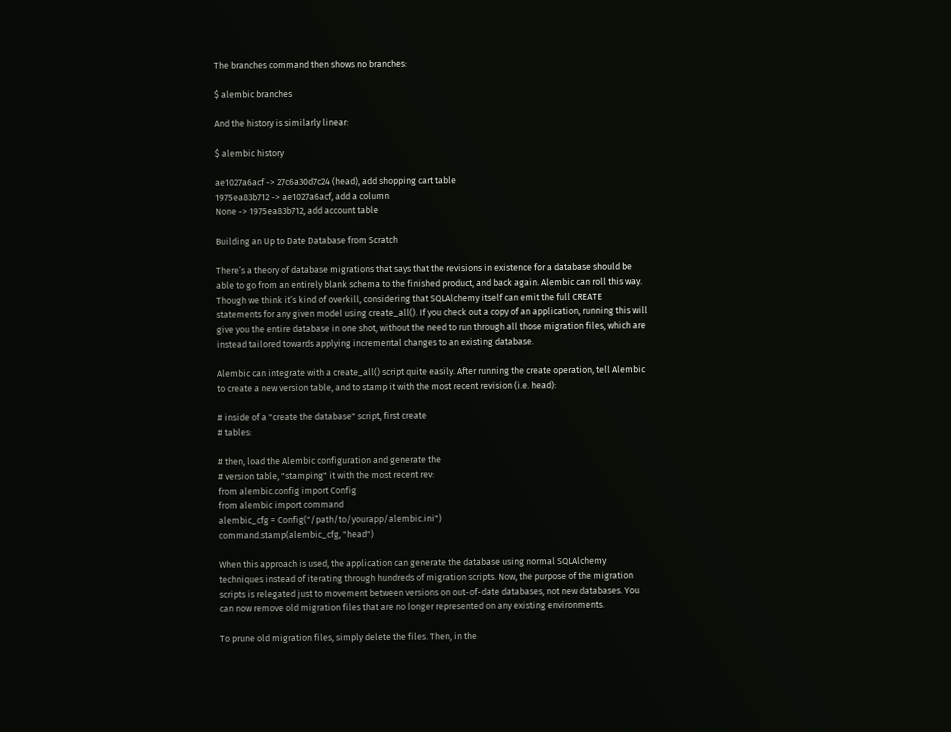The branches command then shows no branches:

$ alembic branches

And the history is similarly linear:

$ alembic history

ae1027a6acf -> 27c6a30d7c24 (head), add shopping cart table
1975ea83b712 -> ae1027a6acf, add a column
None -> 1975ea83b712, add account table

Building an Up to Date Database from Scratch

There’s a theory of database migrations that says that the revisions in existence for a database should be able to go from an entirely blank schema to the finished product, and back again. Alembic can roll this way. Though we think it’s kind of overkill, considering that SQLAlchemy itself can emit the full CREATE statements for any given model using create_all(). If you check out a copy of an application, running this will give you the entire database in one shot, without the need to run through all those migration files, which are instead tailored towards applying incremental changes to an existing database.

Alembic can integrate with a create_all() script quite easily. After running the create operation, tell Alembic to create a new version table, and to stamp it with the most recent revision (i.e. head):

# inside of a "create the database" script, first create
# tables:

# then, load the Alembic configuration and generate the
# version table, "stamping" it with the most recent rev:
from alembic.config import Config
from alembic import command
alembic_cfg = Config("/path/to/yourapp/alembic.ini")
command.stamp(alembic_cfg, "head")

When this approach is used, the application can generate the database using normal SQLAlchemy techniques instead of iterating through hundreds of migration scripts. Now, the purpose of the migration scripts is relegated just to movement between versions on out-of-date databases, not new databases. You can now remove old migration files that are no longer represented on any existing environments.

To prune old migration files, simply delete the files. Then, in the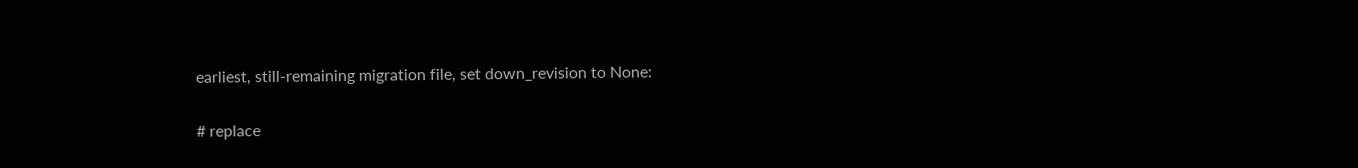earliest, still-remaining migration file, set down_revision to None:

# replace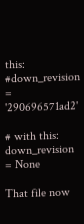this:
#down_revision = '290696571ad2'

# with this:
down_revision = None

That file now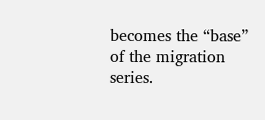becomes the “base” of the migration series.